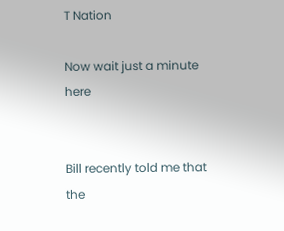T Nation

Now wait just a minute here


Bill recently told me that the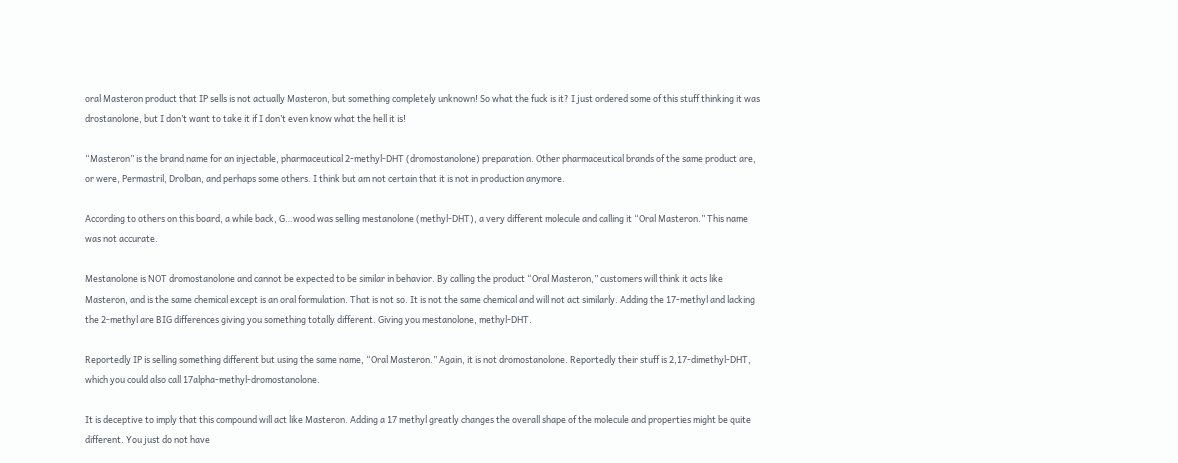oral Masteron product that IP sells is not actually Masteron, but something completely unknown! So what the fuck is it? I just ordered some of this stuff thinking it was drostanolone, but I don’t want to take it if I don’t even know what the hell it is!

“Masteron” is the brand name for an injectable, pharmaceutical 2-methyl-DHT (dromostanolone) preparation. Other pharmaceutical brands of the same product are, or were, Permastril, Drolban, and perhaps some others. I think but am not certain that it is not in production anymore.

According to others on this board, a while back, G…wood was selling mestanolone (methyl-DHT), a very different molecule and calling it “Oral Masteron.” This name was not accurate.

Mestanolone is NOT dromostanolone and cannot be expected to be similar in behavior. By calling the product “Oral Masteron,” customers will think it acts like Masteron, and is the same chemical except is an oral formulation. That is not so. It is not the same chemical and will not act similarly. Adding the 17-methyl and lacking the 2-methyl are BIG differences giving you something totally different. Giving you mestanolone, methyl-DHT.

Reportedly IP is selling something different but using the same name, “Oral Masteron.” Again, it is not dromostanolone. Reportedly their stuff is 2,17-dimethyl-DHT, which you could also call 17alpha-methyl-dromostanolone.

It is deceptive to imply that this compound will act like Masteron. Adding a 17 methyl greatly changes the overall shape of the molecule and properties might be quite different. You just do not have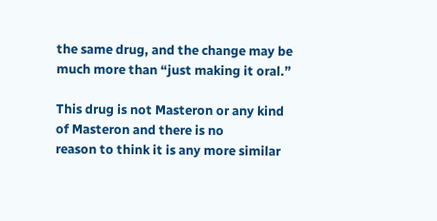the same drug, and the change may be much more than “just making it oral.”

This drug is not Masteron or any kind of Masteron and there is no
reason to think it is any more similar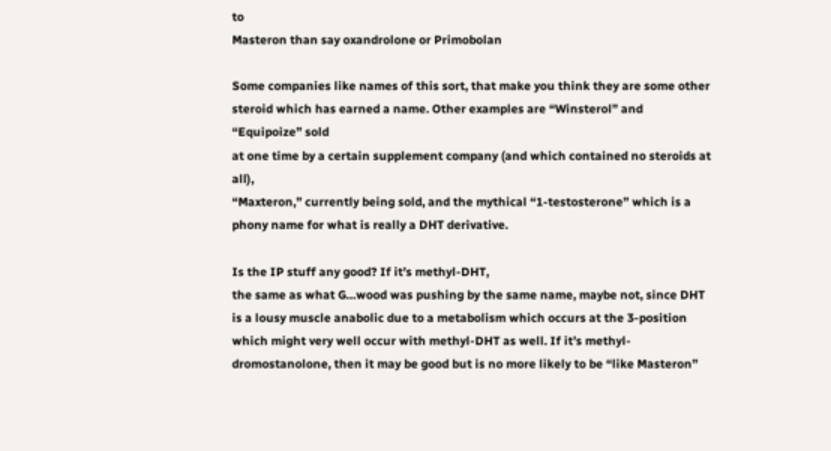to
Masteron than say oxandrolone or Primobolan

Some companies like names of this sort, that make you think they are some other steroid which has earned a name. Other examples are “Winsterol” and “Equipoize” sold
at one time by a certain supplement company (and which contained no steroids at all),
“Maxteron,” currently being sold, and the mythical “1-testosterone” which is a phony name for what is really a DHT derivative.

Is the IP stuff any good? If it’s methyl-DHT,
the same as what G…wood was pushing by the same name, maybe not, since DHT is a lousy muscle anabolic due to a metabolism which occurs at the 3-position which might very well occur with methyl-DHT as well. If it’s methyl-dromostanolone, then it may be good but is no more likely to be “like Masteron”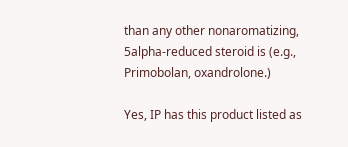than any other nonaromatizing, 5alpha-reduced steroid is (e.g., Primobolan, oxandrolone.)

Yes, IP has this product listed as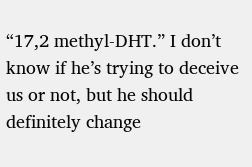“17,2 methyl-DHT.” I don’t know if he’s trying to deceive us or not, but he should definitely change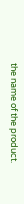the name of the product.